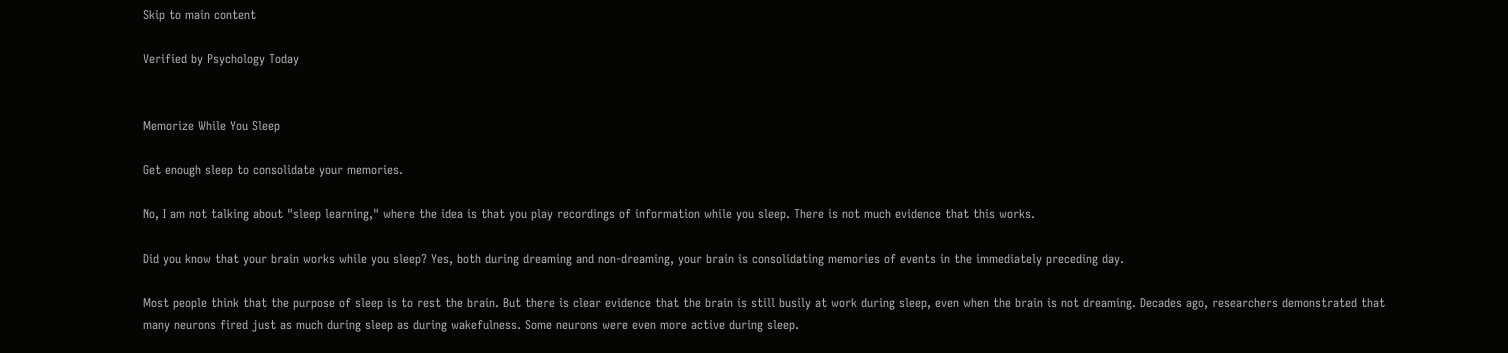Skip to main content

Verified by Psychology Today


Memorize While You Sleep

Get enough sleep to consolidate your memories.

No, I am not talking about "sleep learning," where the idea is that you play recordings of information while you sleep. There is not much evidence that this works.

Did you know that your brain works while you sleep? Yes, both during dreaming and non-dreaming, your brain is consolidating memories of events in the immediately preceding day.

Most people think that the purpose of sleep is to rest the brain. But there is clear evidence that the brain is still busily at work during sleep, even when the brain is not dreaming. Decades ago, researchers demonstrated that many neurons fired just as much during sleep as during wakefulness. Some neurons were even more active during sleep.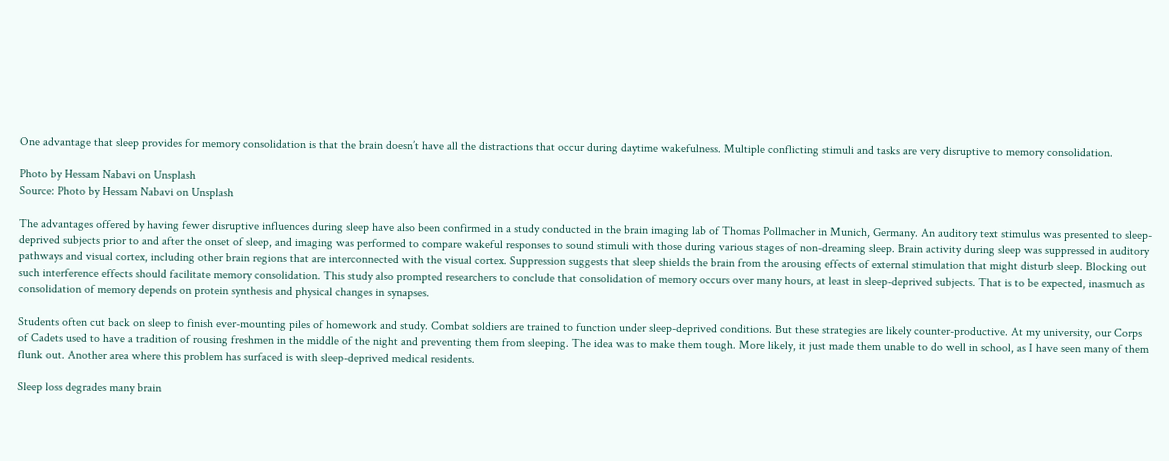One advantage that sleep provides for memory consolidation is that the brain doesn’t have all the distractions that occur during daytime wakefulness. Multiple conflicting stimuli and tasks are very disruptive to memory consolidation.

Photo by Hessam Nabavi on Unsplash
Source: Photo by Hessam Nabavi on Unsplash

The advantages offered by having fewer disruptive influences during sleep have also been confirmed in a study conducted in the brain imaging lab of Thomas Pollmacher in Munich, Germany. An auditory text stimulus was presented to sleep-deprived subjects prior to and after the onset of sleep, and imaging was performed to compare wakeful responses to sound stimuli with those during various stages of non-dreaming sleep. Brain activity during sleep was suppressed in auditory pathways and visual cortex, including other brain regions that are interconnected with the visual cortex. Suppression suggests that sleep shields the brain from the arousing effects of external stimulation that might disturb sleep. Blocking out such interference effects should facilitate memory consolidation. This study also prompted researchers to conclude that consolidation of memory occurs over many hours, at least in sleep-deprived subjects. That is to be expected, inasmuch as consolidation of memory depends on protein synthesis and physical changes in synapses.

Students often cut back on sleep to finish ever-mounting piles of homework and study. Combat soldiers are trained to function under sleep-deprived conditions. But these strategies are likely counter-productive. At my university, our Corps of Cadets used to have a tradition of rousing freshmen in the middle of the night and preventing them from sleeping. The idea was to make them tough. More likely, it just made them unable to do well in school, as I have seen many of them flunk out. Another area where this problem has surfaced is with sleep-deprived medical residents.

Sleep loss degrades many brain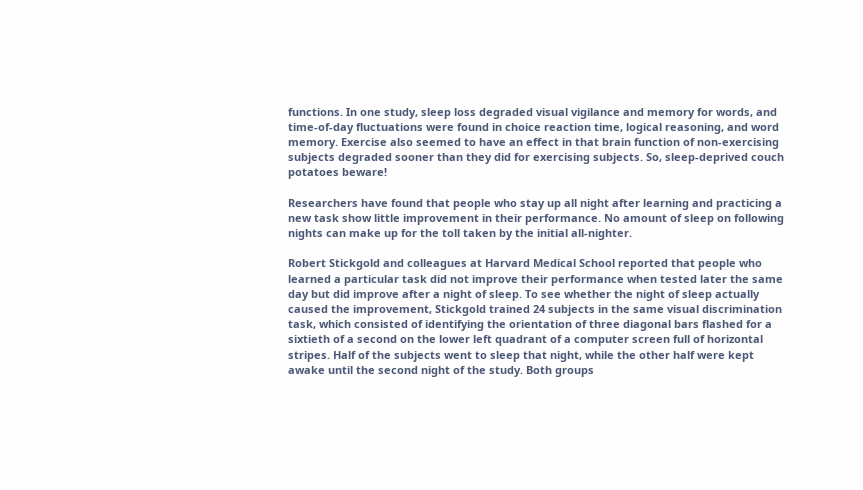functions. In one study, sleep loss degraded visual vigilance and memory for words, and time-of-day fluctuations were found in choice reaction time, logical reasoning, and word memory. Exercise also seemed to have an effect in that brain function of non-exercising subjects degraded sooner than they did for exercising subjects. So, sleep-deprived couch potatoes beware!

Researchers have found that people who stay up all night after learning and practicing a new task show little improvement in their performance. No amount of sleep on following nights can make up for the toll taken by the initial all-nighter.

Robert Stickgold and colleagues at Harvard Medical School reported that people who learned a particular task did not improve their performance when tested later the same day but did improve after a night of sleep. To see whether the night of sleep actually caused the improvement, Stickgold trained 24 subjects in the same visual discrimination task, which consisted of identifying the orientation of three diagonal bars flashed for a sixtieth of a second on the lower left quadrant of a computer screen full of horizontal stripes. Half of the subjects went to sleep that night, while the other half were kept awake until the second night of the study. Both groups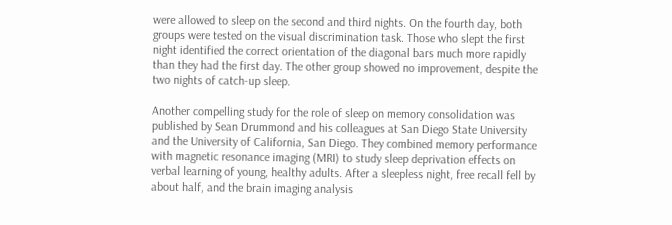were allowed to sleep on the second and third nights. On the fourth day, both groups were tested on the visual discrimination task. Those who slept the first night identified the correct orientation of the diagonal bars much more rapidly than they had the first day. The other group showed no improvement, despite the two nights of catch-up sleep.

Another compelling study for the role of sleep on memory consolidation was published by Sean Drummond and his colleagues at San Diego State University and the University of California, San Diego. They combined memory performance with magnetic resonance imaging (MRI) to study sleep deprivation effects on verbal learning of young, healthy adults. After a sleepless night, free recall fell by about half, and the brain imaging analysis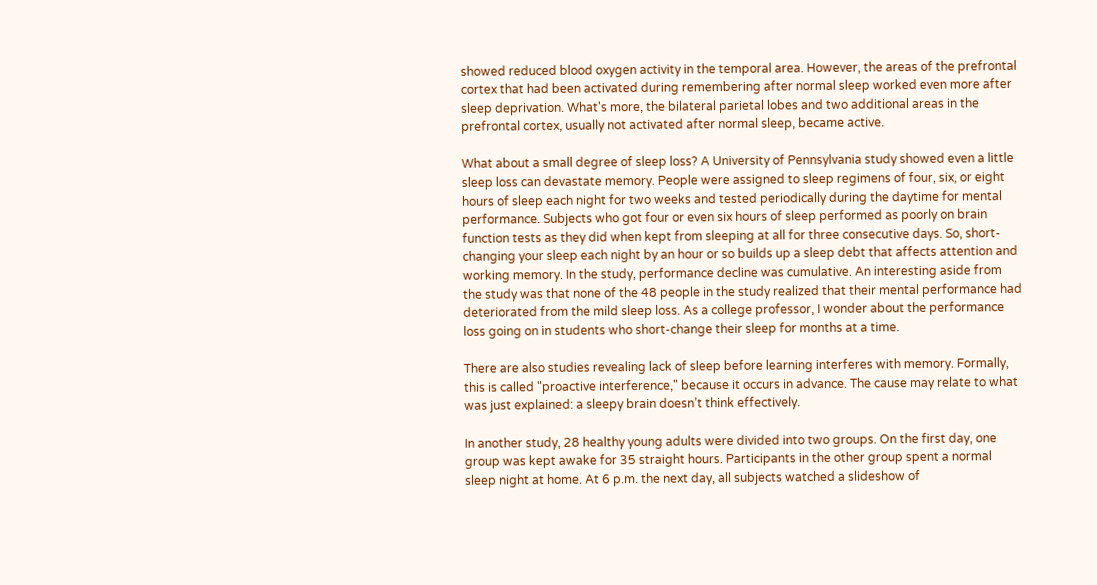showed reduced blood oxygen activity in the temporal area. However, the areas of the prefrontal cortex that had been activated during remembering after normal sleep worked even more after sleep deprivation. What's more, the bilateral parietal lobes and two additional areas in the prefrontal cortex, usually not activated after normal sleep, became active.

What about a small degree of sleep loss? A University of Pennsylvania study showed even a little sleep loss can devastate memory. People were assigned to sleep regimens of four, six, or eight hours of sleep each night for two weeks and tested periodically during the daytime for mental performance. Subjects who got four or even six hours of sleep performed as poorly on brain function tests as they did when kept from sleeping at all for three consecutive days. So, short-changing your sleep each night by an hour or so builds up a sleep debt that affects attention and working memory. In the study, performance decline was cumulative. An interesting aside from the study was that none of the 48 people in the study realized that their mental performance had deteriorated from the mild sleep loss. As a college professor, I wonder about the performance loss going on in students who short-change their sleep for months at a time.

There are also studies revealing lack of sleep before learning interferes with memory. Formally, this is called "proactive interference," because it occurs in advance. The cause may relate to what was just explained: a sleepy brain doesn’t think effectively.

In another study, 28 healthy young adults were divided into two groups. On the first day, one group was kept awake for 35 straight hours. Participants in the other group spent a normal sleep night at home. At 6 p.m. the next day, all subjects watched a slideshow of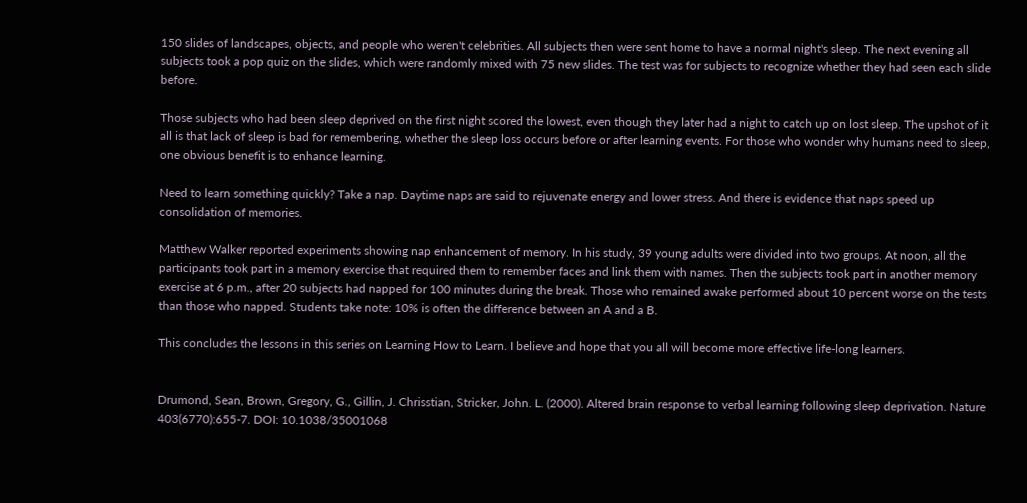150 slides of landscapes, objects, and people who weren't celebrities. All subjects then were sent home to have a normal night's sleep. The next evening all subjects took a pop quiz on the slides, which were randomly mixed with 75 new slides. The test was for subjects to recognize whether they had seen each slide before.

Those subjects who had been sleep deprived on the first night scored the lowest, even though they later had a night to catch up on lost sleep. The upshot of it all is that lack of sleep is bad for remembering, whether the sleep loss occurs before or after learning events. For those who wonder why humans need to sleep, one obvious benefit is to enhance learning.

Need to learn something quickly? Take a nap. Daytime naps are said to rejuvenate energy and lower stress. And there is evidence that naps speed up consolidation of memories.

Matthew Walker reported experiments showing nap enhancement of memory. In his study, 39 young adults were divided into two groups. At noon, all the participants took part in a memory exercise that required them to remember faces and link them with names. Then the subjects took part in another memory exercise at 6 p.m., after 20 subjects had napped for 100 minutes during the break. Those who remained awake performed about 10 percent worse on the tests than those who napped. Students take note: 10% is often the difference between an A and a B.

This concludes the lessons in this series on Learning How to Learn. I believe and hope that you all will become more effective life-long learners.


Drumond, Sean, Brown, Gregory, G., Gillin, J. Chrisstian, Stricker, John. L. (2000). Altered brain response to verbal learning following sleep deprivation. Nature 403(6770):655-7. DOI: 10.1038/35001068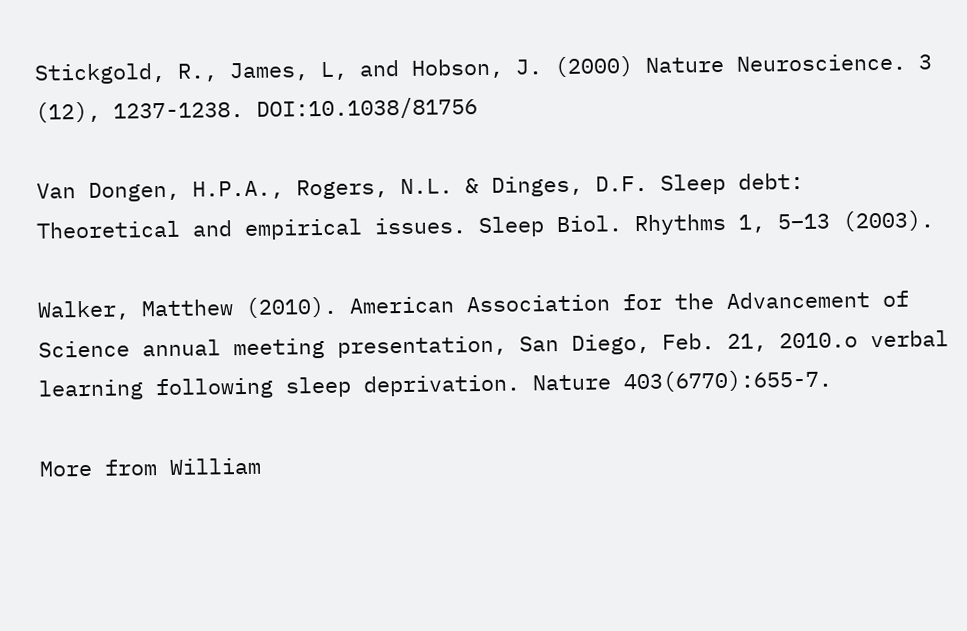Stickgold, R., James, L, and Hobson, J. (2000) Nature Neuroscience. 3 (12), 1237-1238. DOI:10.1038/81756

Van Dongen, H.P.A., Rogers, N.L. & Dinges, D.F. Sleep debt: Theoretical and empirical issues. Sleep Biol. Rhythms 1, 5–13 (2003).

Walker, Matthew (2010). American Association for the Advancement of Science annual meeting presentation, San Diego, Feb. 21, 2010.o verbal learning following sleep deprivation. Nature 403(6770):655-7.

More from William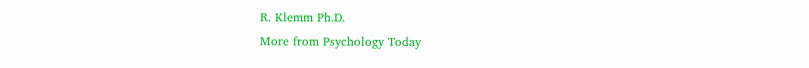R. Klemm Ph.D.
More from Psychology Today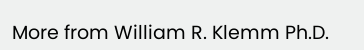More from William R. Klemm Ph.D.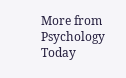More from Psychology Today